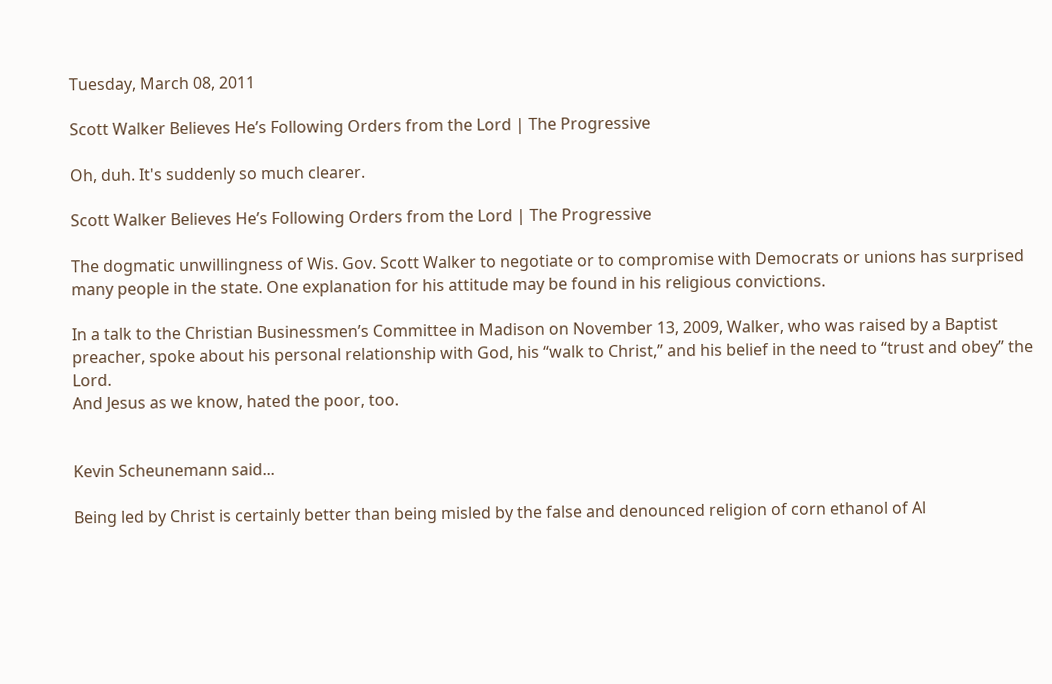Tuesday, March 08, 2011

Scott Walker Believes He’s Following Orders from the Lord | The Progressive

Oh, duh. It's suddenly so much clearer.

Scott Walker Believes He’s Following Orders from the Lord | The Progressive

The dogmatic unwillingness of Wis. Gov. Scott Walker to negotiate or to compromise with Democrats or unions has surprised many people in the state. One explanation for his attitude may be found in his religious convictions.

In a talk to the Christian Businessmen’s Committee in Madison on November 13, 2009, Walker, who was raised by a Baptist preacher, spoke about his personal relationship with God, his “walk to Christ,” and his belief in the need to “trust and obey” the Lord.
And Jesus as we know, hated the poor, too.


Kevin Scheunemann said...

Being led by Christ is certainly better than being misled by the false and denounced religion of corn ethanol of Al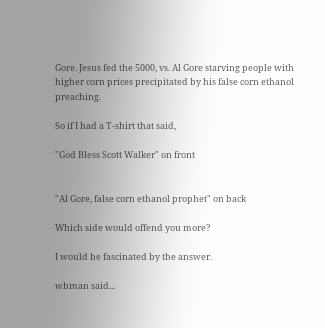Gore. Jesus fed the 5000, vs. Al Gore starving people with higher corn prices precipitated by his false corn ethanol preaching.

So if I had a T-shirt that said,

"God Bless Scott Walker" on front


"Al Gore, false corn ethanol prophet" on back

Which side would offend you more?

I would be fascinated by the answer.

wbman said...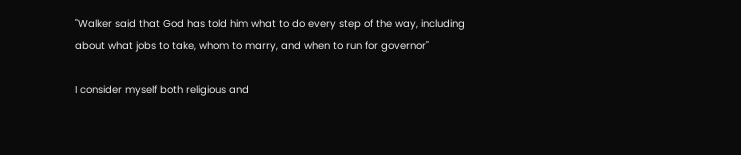"Walker said that God has told him what to do every step of the way, including about what jobs to take, whom to marry, and when to run for governor"

I consider myself both religious and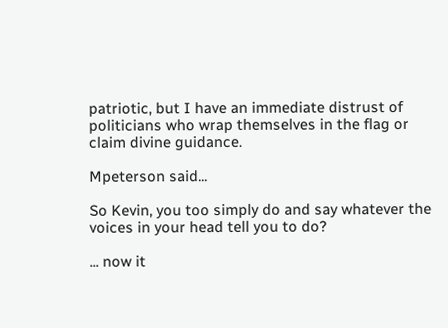patriotic, but I have an immediate distrust of politicians who wrap themselves in the flag or claim divine guidance.

Mpeterson said...

So Kevin, you too simply do and say whatever the voices in your head tell you to do?

... now it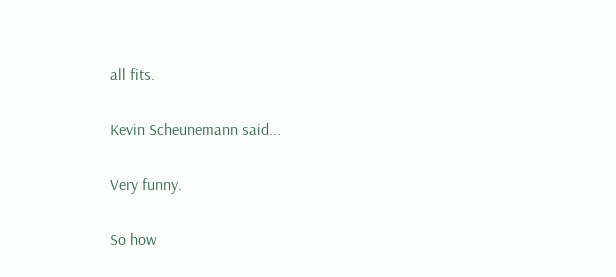all fits.

Kevin Scheunemann said...

Very funny.

So how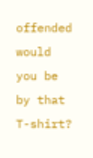offended would you be by that T-shirt?